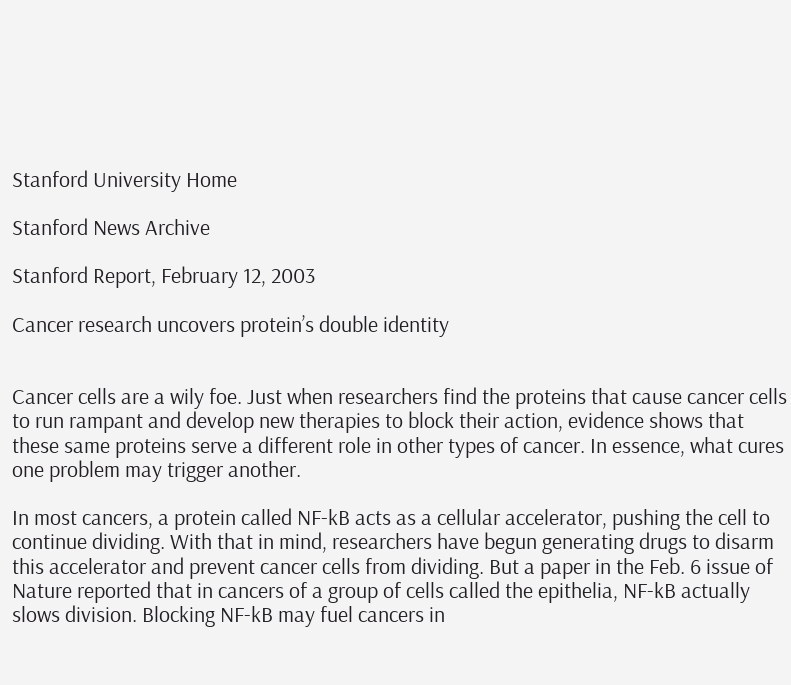Stanford University Home

Stanford News Archive

Stanford Report, February 12, 2003

Cancer research uncovers protein’s double identity


Cancer cells are a wily foe. Just when researchers find the proteins that cause cancer cells to run rampant and develop new therapies to block their action, evidence shows that these same proteins serve a different role in other types of cancer. In essence, what cures one problem may trigger another.

In most cancers, a protein called NF-kB acts as a cellular accelerator, pushing the cell to continue dividing. With that in mind, researchers have begun generating drugs to disarm this accelerator and prevent cancer cells from dividing. But a paper in the Feb. 6 issue of Nature reported that in cancers of a group of cells called the epithelia, NF-kB actually slows division. Blocking NF-kB may fuel cancers in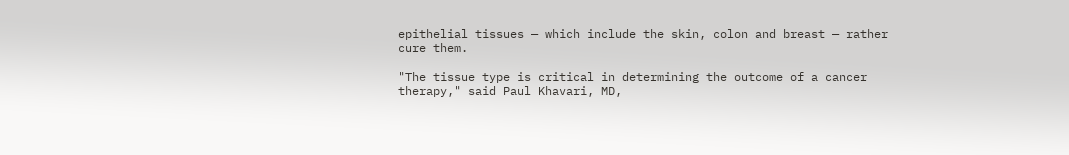epithelial tissues — which include the skin, colon and breast — rather cure them.

"The tissue type is critical in determining the outcome of a cancer therapy," said Paul Khavari, MD,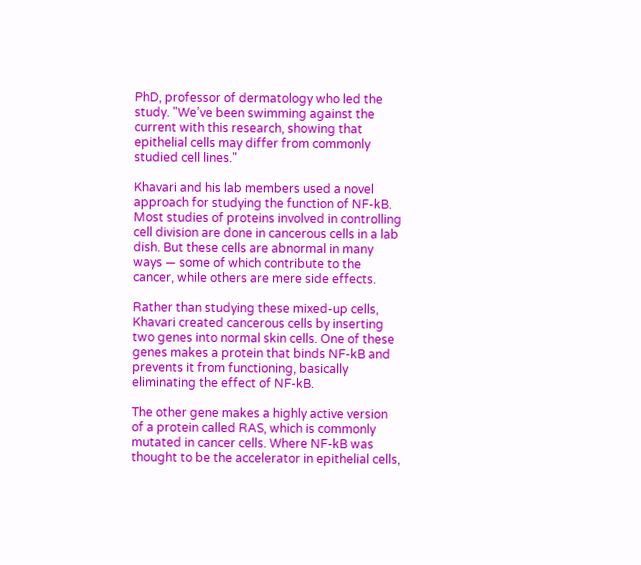PhD, professor of dermatology who led the study. "We’ve been swimming against the current with this research, showing that epithelial cells may differ from commonly studied cell lines."

Khavari and his lab members used a novel approach for studying the function of NF-kB. Most studies of proteins involved in controlling cell division are done in cancerous cells in a lab dish. But these cells are abnormal in many ways — some of which contribute to the cancer, while others are mere side effects.

Rather than studying these mixed-up cells, Khavari created cancerous cells by inserting two genes into normal skin cells. One of these genes makes a protein that binds NF-kB and prevents it from functioning, basically eliminating the effect of NF-kB.

The other gene makes a highly active version of a protein called RAS, which is commonly mutated in cancer cells. Where NF-kB was thought to be the accelerator in epithelial cells,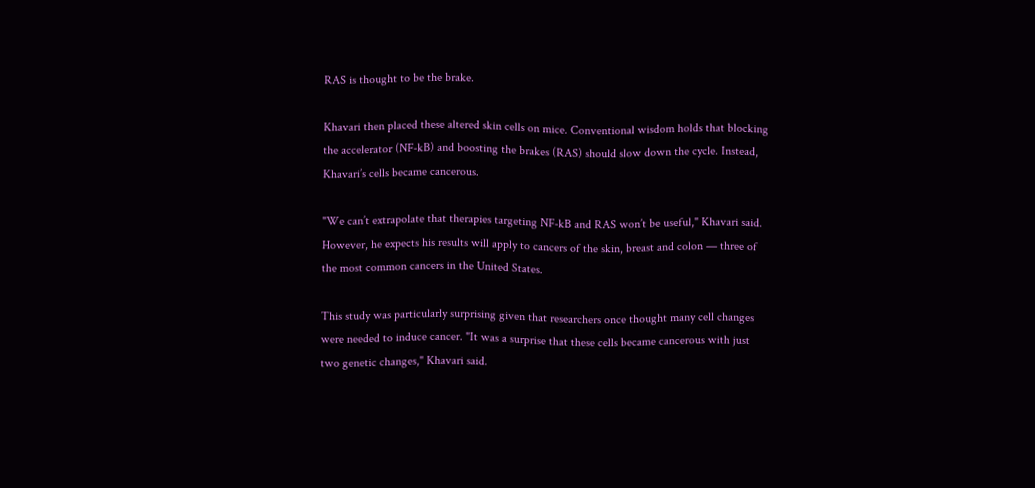RAS is thought to be the brake.

Khavari then placed these altered skin cells on mice. Conventional wisdom holds that blocking the accelerator (NF-kB) and boosting the brakes (RAS) should slow down the cycle. Instead, Khavari’s cells became cancerous.

"We can’t extrapolate that therapies targeting NF-kB and RAS won’t be useful," Khavari said. However, he expects his results will apply to cancers of the skin, breast and colon — three of the most common cancers in the United States.

This study was particularly surprising given that researchers once thought many cell changes were needed to induce cancer. "It was a surprise that these cells became cancerous with just two genetic changes," Khavari said.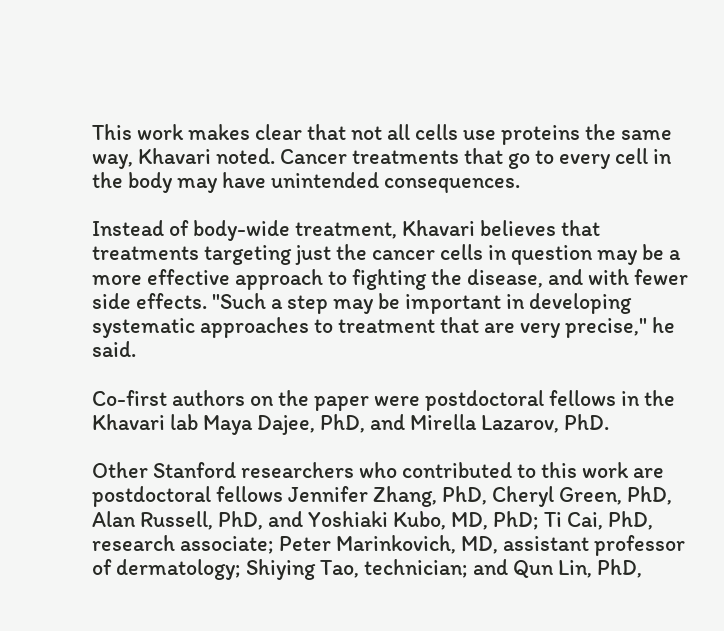This work makes clear that not all cells use proteins the same way, Khavari noted. Cancer treatments that go to every cell in the body may have unintended consequences.

Instead of body-wide treatment, Khavari believes that treatments targeting just the cancer cells in question may be a more effective approach to fighting the disease, and with fewer side effects. "Such a step may be important in developing systematic approaches to treatment that are very precise," he said.

Co-first authors on the paper were postdoctoral fellows in the Khavari lab Maya Dajee, PhD, and Mirella Lazarov, PhD.

Other Stanford researchers who contributed to this work are postdoctoral fellows Jennifer Zhang, PhD, Cheryl Green, PhD, Alan Russell, PhD, and Yoshiaki Kubo, MD, PhD; Ti Cai, PhD, research associate; Peter Marinkovich, MD, assistant professor of dermatology; Shiying Tao, technician; and Qun Lin, PhD,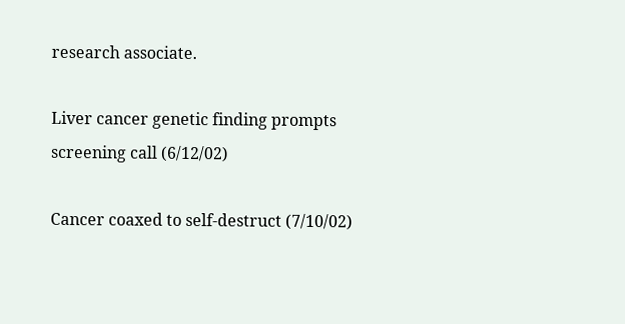research associate.

Liver cancer genetic finding prompts screening call (6/12/02)

Cancer coaxed to self-destruct (7/10/02)